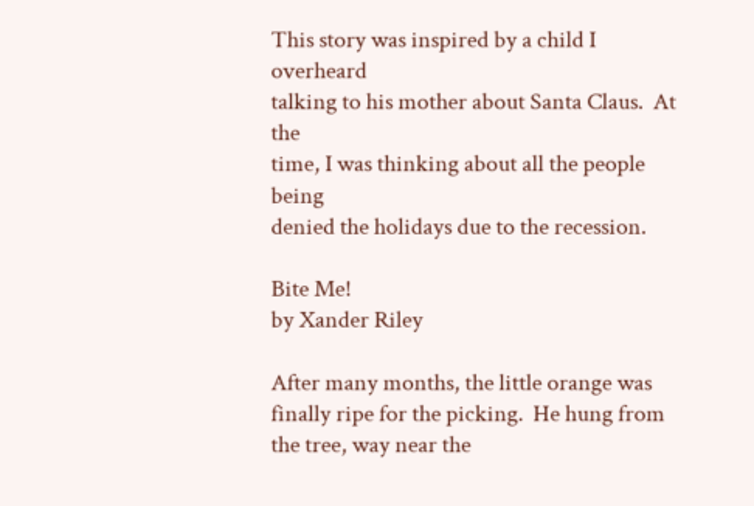This story was inspired by a child I overheard
talking to his mother about Santa Claus.  At the
time, I was thinking about all the people being
denied the holidays due to the recession.

Bite Me!
by Xander Riley

After many months, the little orange was finally ripe for the picking.  He hung from the tree, way near the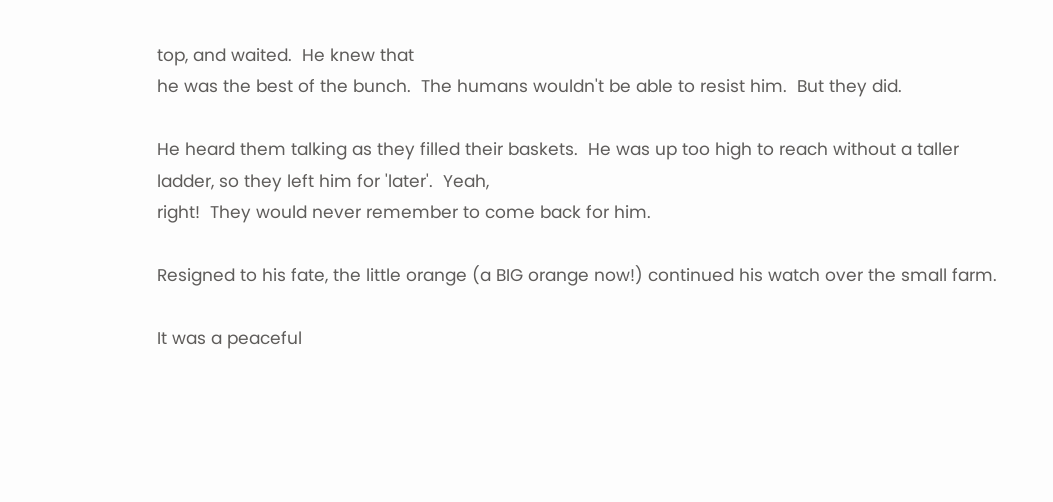top, and waited.  He knew that
he was the best of the bunch.  The humans wouldn't be able to resist him.  But they did.

He heard them talking as they filled their baskets.  He was up too high to reach without a taller ladder, so they left him for 'later'.  Yeah,
right!  They would never remember to come back for him.

Resigned to his fate, the little orange (a BIG orange now!) continued his watch over the small farm.

It was a peaceful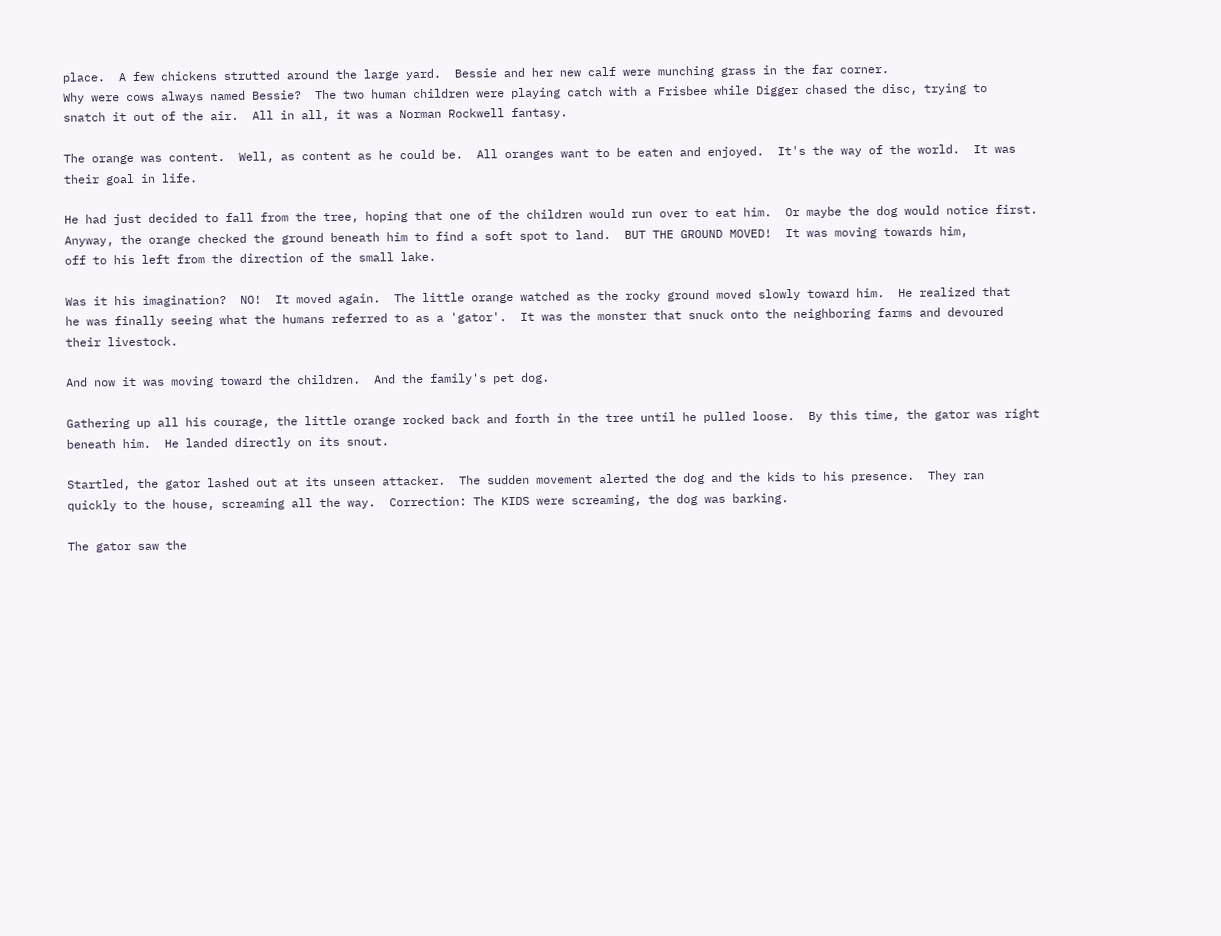place.  A few chickens strutted around the large yard.  Bessie and her new calf were munching grass in the far corner.
Why were cows always named Bessie?  The two human children were playing catch with a Frisbee while Digger chased the disc, trying to
snatch it out of the air.  All in all, it was a Norman Rockwell fantasy.

The orange was content.  Well, as content as he could be.  All oranges want to be eaten and enjoyed.  It's the way of the world.  It was
their goal in life.

He had just decided to fall from the tree, hoping that one of the children would run over to eat him.  Or maybe the dog would notice first.
Anyway, the orange checked the ground beneath him to find a soft spot to land.  BUT THE GROUND MOVED!  It was moving towards him,
off to his left from the direction of the small lake.

Was it his imagination?  NO!  It moved again.  The little orange watched as the rocky ground moved slowly toward him.  He realized that
he was finally seeing what the humans referred to as a 'gator'.  It was the monster that snuck onto the neighboring farms and devoured
their livestock.

And now it was moving toward the children.  And the family's pet dog.

Gathering up all his courage, the little orange rocked back and forth in the tree until he pulled loose.  By this time, the gator was right
beneath him.  He landed directly on its snout.

Startled, the gator lashed out at its unseen attacker.  The sudden movement alerted the dog and the kids to his presence.  They ran
quickly to the house, screaming all the way.  Correction: The KIDS were screaming, the dog was barking.

The gator saw the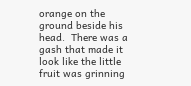orange on the ground beside his head.  There was a gash that made it look like the little fruit was grinning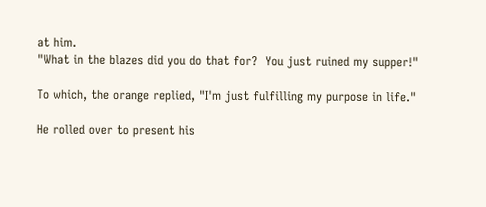at him.
"What in the blazes did you do that for?  You just ruined my supper!"

To which, the orange replied, "I'm just fulfilling my purpose in life."

He rolled over to present his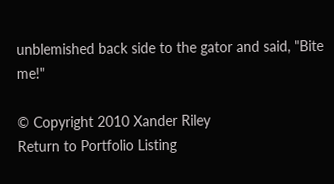unblemished back side to the gator and said, "Bite me!"

© Copyright 2010 Xander Riley
Return to Portfolio Listing